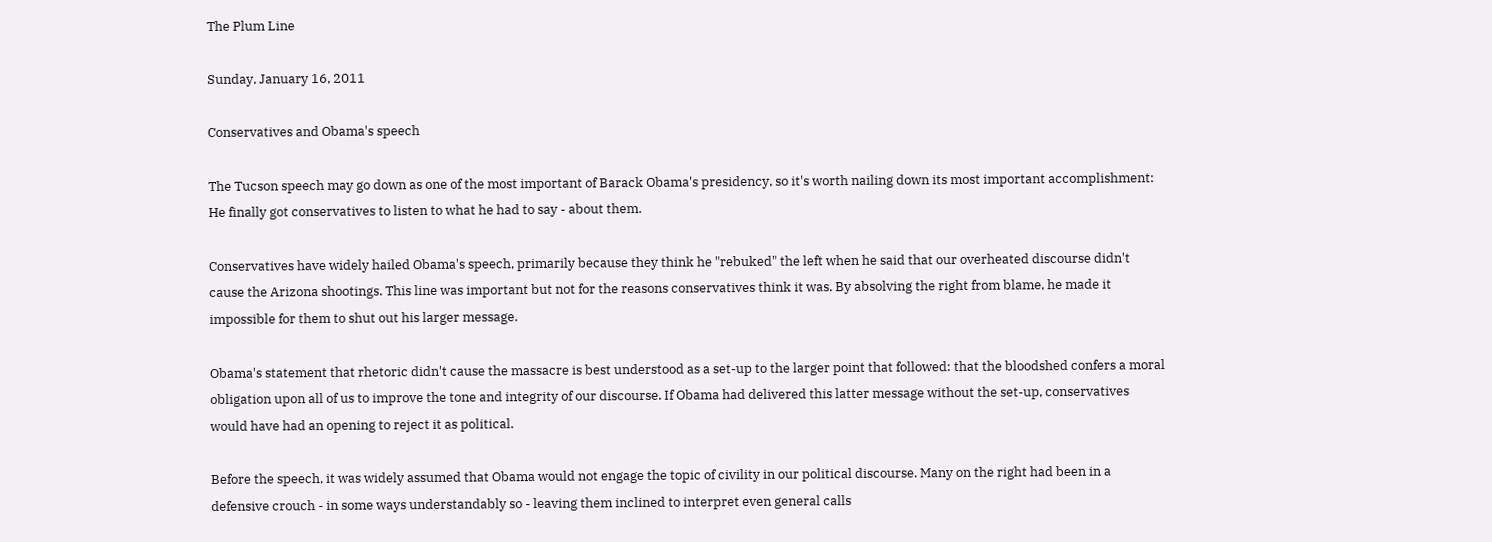The Plum Line

Sunday, January 16, 2011

Conservatives and Obama's speech

The Tucson speech may go down as one of the most important of Barack Obama's presidency, so it's worth nailing down its most important accomplishment: He finally got conservatives to listen to what he had to say - about them.

Conservatives have widely hailed Obama's speech, primarily because they think he "rebuked" the left when he said that our overheated discourse didn't cause the Arizona shootings. This line was important but not for the reasons conservatives think it was. By absolving the right from blame, he made it impossible for them to shut out his larger message.

Obama's statement that rhetoric didn't cause the massacre is best understood as a set-up to the larger point that followed: that the bloodshed confers a moral obligation upon all of us to improve the tone and integrity of our discourse. If Obama had delivered this latter message without the set-up, conservatives would have had an opening to reject it as political.

Before the speech, it was widely assumed that Obama would not engage the topic of civility in our political discourse. Many on the right had been in a defensive crouch - in some ways understandably so - leaving them inclined to interpret even general calls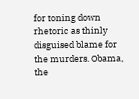for toning down rhetoric as thinly disguised blame for the murders. Obama, the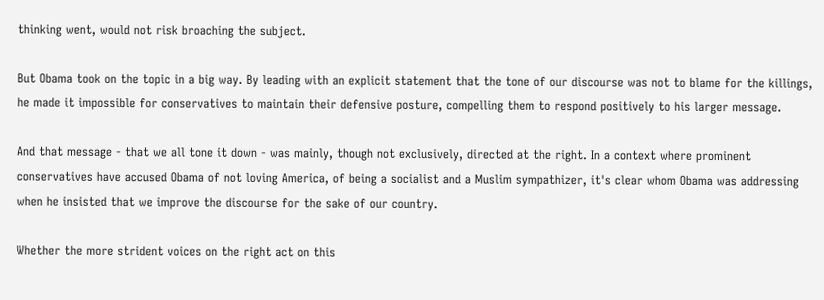thinking went, would not risk broaching the subject.

But Obama took on the topic in a big way. By leading with an explicit statement that the tone of our discourse was not to blame for the killings, he made it impossible for conservatives to maintain their defensive posture, compelling them to respond positively to his larger message.

And that message - that we all tone it down - was mainly, though not exclusively, directed at the right. In a context where prominent conservatives have accused Obama of not loving America, of being a socialist and a Muslim sympathizer, it's clear whom Obama was addressing when he insisted that we improve the discourse for the sake of our country.

Whether the more strident voices on the right act on this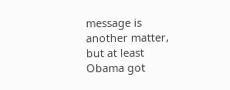message is another matter, but at least Obama got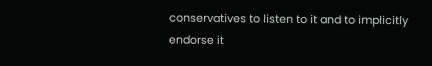conservatives to listen to it and to implicitly endorse it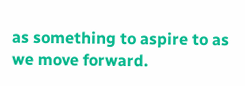as something to aspire to as we move forward.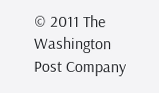© 2011 The Washington Post Company